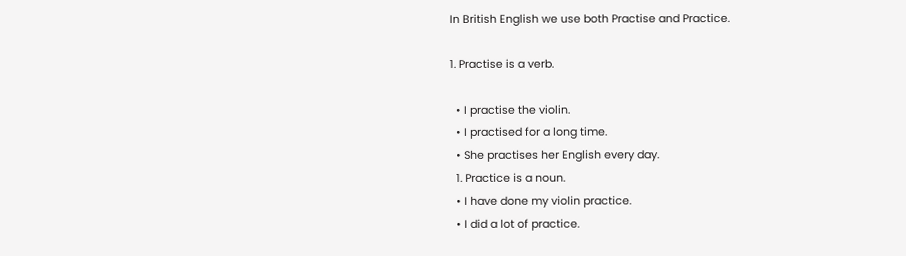In British English we use both Practise and Practice.

1. Practise is a verb.

  • I practise the violin.
  • I practised for a long time.
  • She practises her English every day.
  1. Practice is a noun.
  • I have done my violin practice.
  • I did a lot of practice.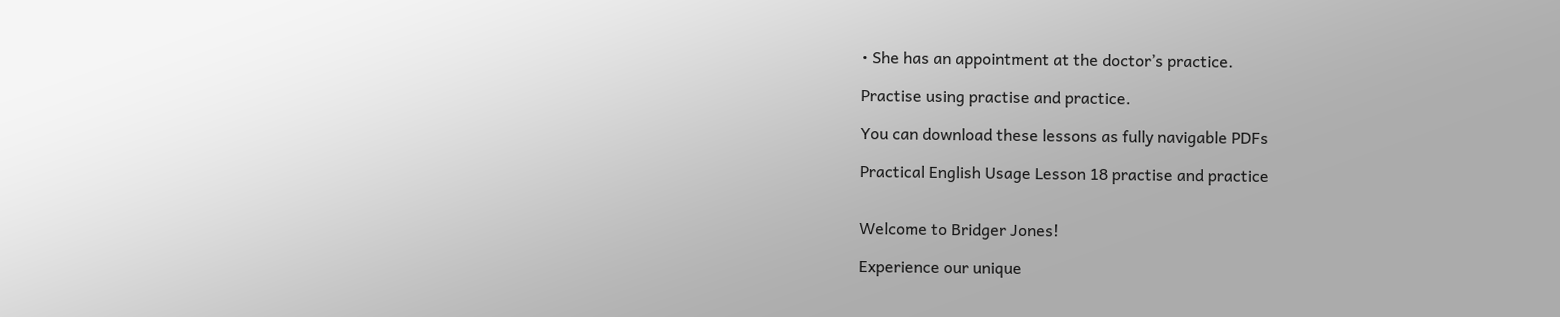• She has an appointment at the doctor’s practice.

Practise using practise and practice.

You can download these lessons as fully navigable PDFs

Practical English Usage Lesson 18 practise and practice


Welcome to Bridger Jones!

Experience our unique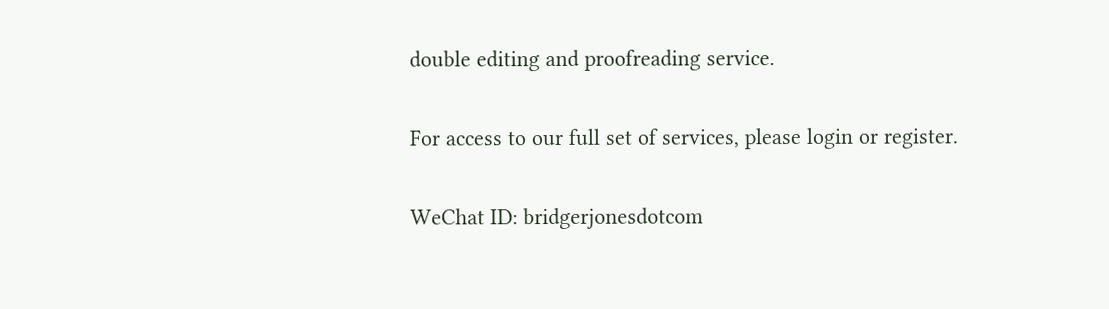double editing and proofreading service.

For access to our full set of services, please login or register.

WeChat ID: bridgerjonesdotcom